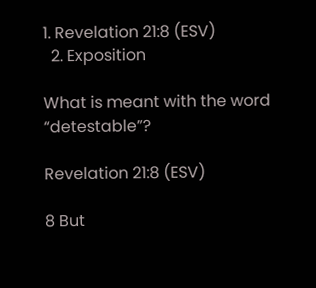1. Revelation 21:8 (ESV)
  2. Exposition

What is meant with the word “detestable”?

Revelation 21:8 (ESV)

8 But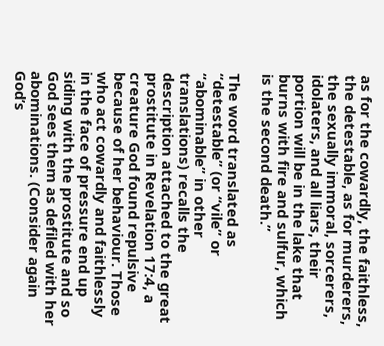as for the cowardly, the faithless, the detestable, as for murderers, the sexually immoral, sorcerers, idolaters, and all liars, their portion will be in the lake that burns with fire and sulfur, which is the second death.”

The word translated as “detestable” (or “vile” or “abominable” in other translations) recalls the description attached to the great prostitute in Revelation 17:4, a creature God found repulsive because of her behaviour. Those who act cowardly and faithlessly in the face of pressure end up siding with the prostitute and so God sees them as defiled with her abominations. (Consider again God’s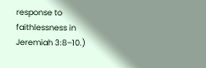response to faithlessness in Jeremiah 3:8–10.)